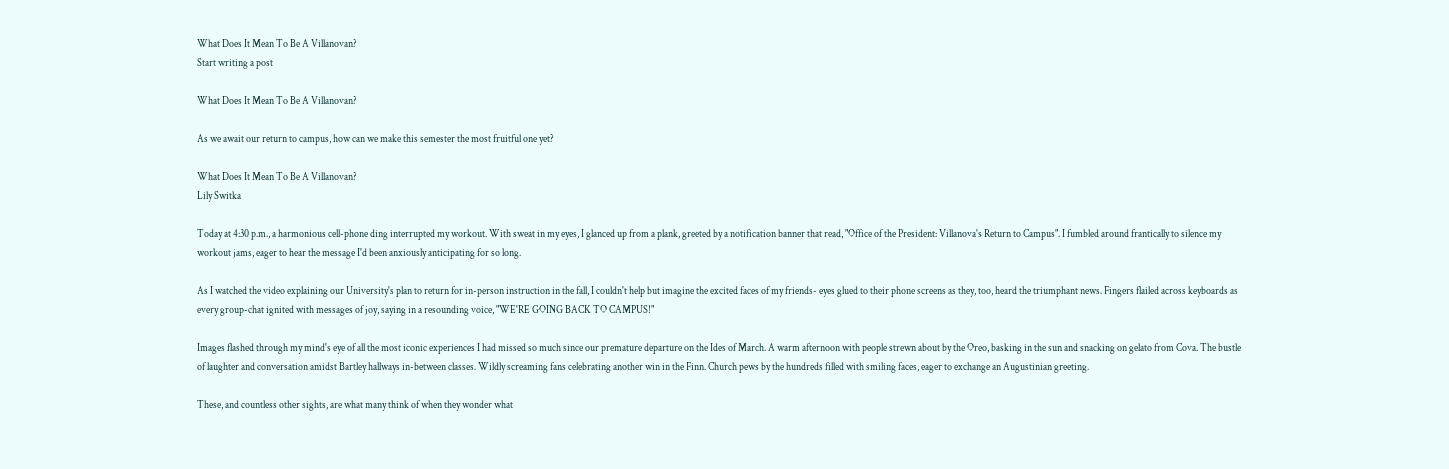What Does It Mean To Be A Villanovan?
Start writing a post

What Does It Mean To Be A Villanovan?

As we await our return to campus, how can we make this semester the most fruitful one yet?

What Does It Mean To Be A Villanovan?
Lily Switka

Today at 4:30 p.m., a harmonious cell-phone ding interrupted my workout. With sweat in my eyes, I glanced up from a plank, greeted by a notification banner that read, "Office of the President: Villanova's Return to Campus". I fumbled around frantically to silence my workout jams, eager to hear the message I'd been anxiously anticipating for so long.

As I watched the video explaining our University's plan to return for in-person instruction in the fall, I couldn't help but imagine the excited faces of my friends- eyes glued to their phone screens as they, too, heard the triumphant news. Fingers flailed across keyboards as every group-chat ignited with messages of joy, saying in a resounding voice, "WE'RE GOING BACK TO CAMPUS!"

Images flashed through my mind's eye of all the most iconic experiences I had missed so much since our premature departure on the Ides of March. A warm afternoon with people strewn about by the Oreo, basking in the sun and snacking on gelato from Cova. The bustle of laughter and conversation amidst Bartley hallways in-between classes. Wildly screaming fans celebrating another win in the Finn. Church pews by the hundreds filled with smiling faces, eager to exchange an Augustinian greeting.

These, and countless other sights, are what many think of when they wonder what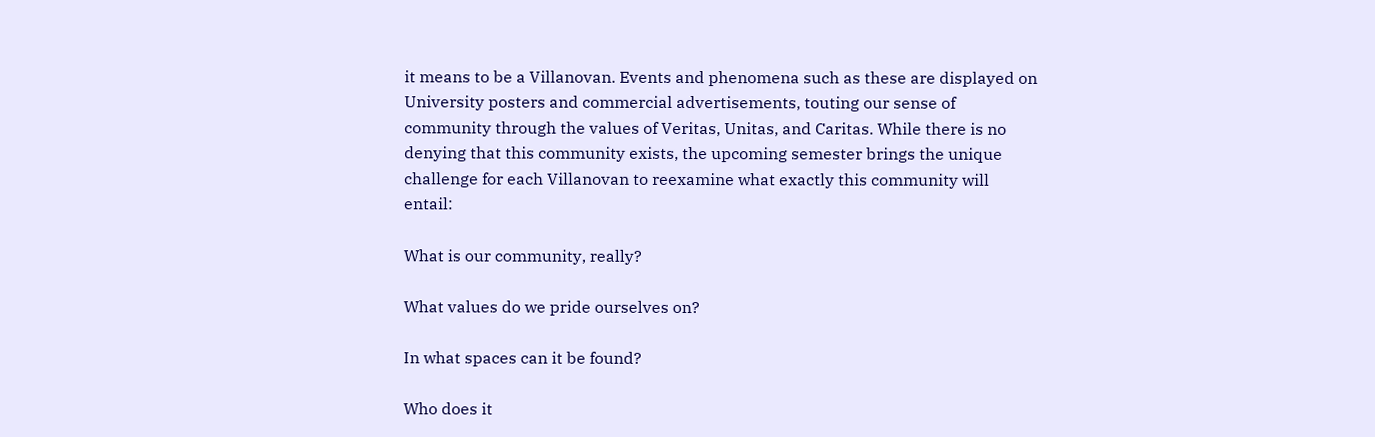it means to be a Villanovan. Events and phenomena such as these are displayed on University posters and commercial advertisements, touting our sense of community through the values of Veritas, Unitas, and Caritas. While there is no denying that this community exists, the upcoming semester brings the unique challenge for each Villanovan to reexamine what exactly this community will entail:

What is our community, really?

What values do we pride ourselves on?

In what spaces can it be found?

Who does it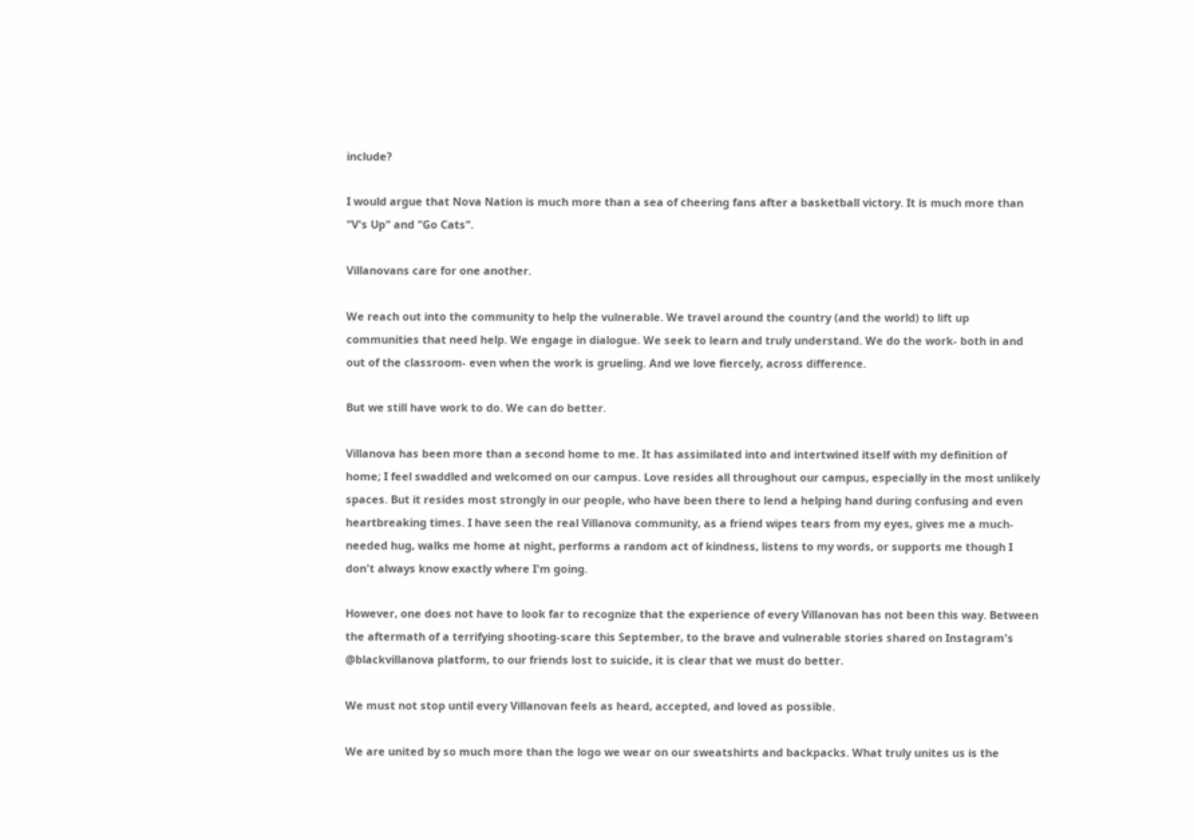include?

I would argue that Nova Nation is much more than a sea of cheering fans after a basketball victory. It is much more than "V's Up" and "Go Cats".

Villanovans care for one another.

We reach out into the community to help the vulnerable. We travel around the country (and the world) to lift up communities that need help. We engage in dialogue. We seek to learn and truly understand. We do the work- both in and out of the classroom- even when the work is grueling. And we love fiercely, across difference.

But we still have work to do. We can do better.

Villanova has been more than a second home to me. It has assimilated into and intertwined itself with my definition of home; I feel swaddled and welcomed on our campus. Love resides all throughout our campus, especially in the most unlikely spaces. But it resides most strongly in our people, who have been there to lend a helping hand during confusing and even heartbreaking times. I have seen the real Villanova community, as a friend wipes tears from my eyes, gives me a much-needed hug, walks me home at night, performs a random act of kindness, listens to my words, or supports me though I don't always know exactly where I'm going.

However, one does not have to look far to recognize that the experience of every Villanovan has not been this way. Between the aftermath of a terrifying shooting-scare this September, to the brave and vulnerable stories shared on Instagram's @blackvillanova platform, to our friends lost to suicide, it is clear that we must do better.

We must not stop until every Villanovan feels as heard, accepted, and loved as possible.

We are united by so much more than the logo we wear on our sweatshirts and backpacks. What truly unites us is the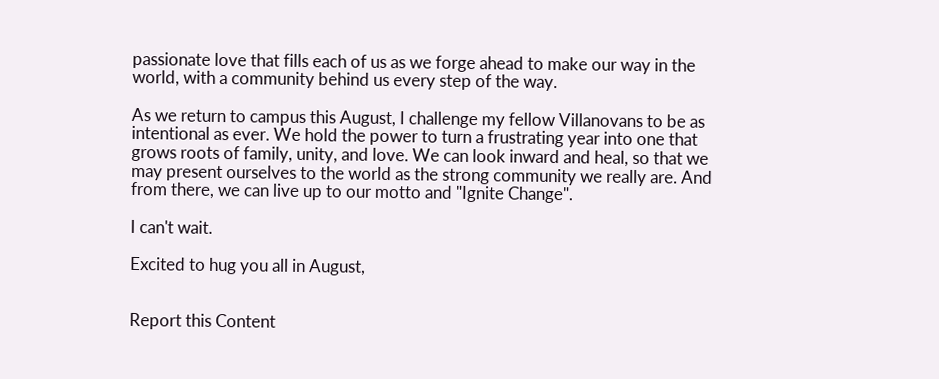passionate love that fills each of us as we forge ahead to make our way in the world, with a community behind us every step of the way.

As we return to campus this August, I challenge my fellow Villanovans to be as intentional as ever. We hold the power to turn a frustrating year into one that grows roots of family, unity, and love. We can look inward and heal, so that we may present ourselves to the world as the strong community we really are. And from there, we can live up to our motto and "Ignite Change".

I can't wait.

Excited to hug you all in August,


Report this Content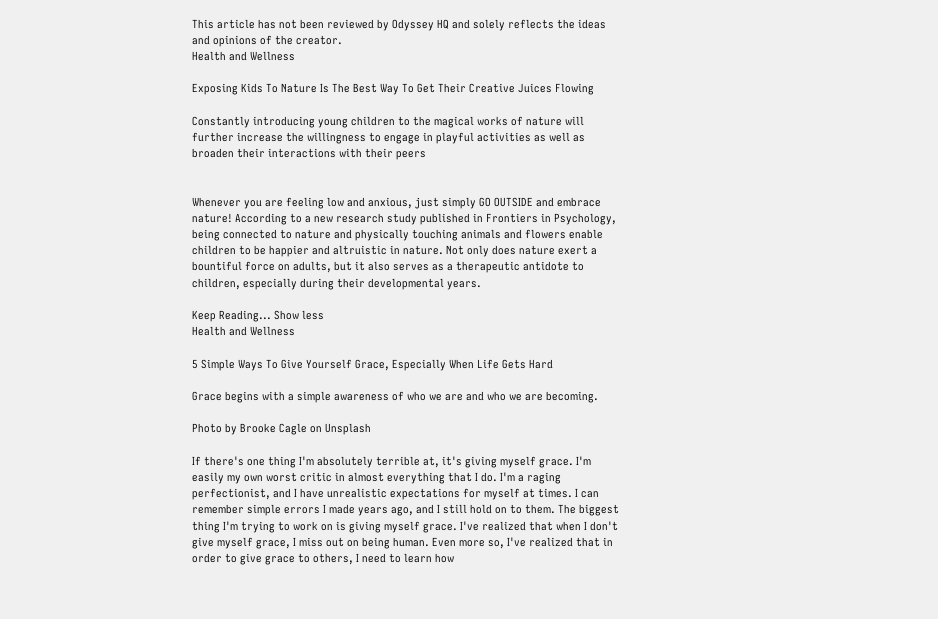This article has not been reviewed by Odyssey HQ and solely reflects the ideas and opinions of the creator.
Health and Wellness

Exposing Kids To Nature Is The Best Way To Get Their Creative Juices Flowing

Constantly introducing young children to the magical works of nature will further increase the willingness to engage in playful activities as well as broaden their interactions with their peers


Whenever you are feeling low and anxious, just simply GO OUTSIDE and embrace nature! According to a new research study published in Frontiers in Psychology, being connected to nature and physically touching animals and flowers enable children to be happier and altruistic in nature. Not only does nature exert a bountiful force on adults, but it also serves as a therapeutic antidote to children, especially during their developmental years.

Keep Reading... Show less
Health and Wellness

5 Simple Ways To Give Yourself Grace, Especially When Life Gets Hard

Grace begins with a simple awareness of who we are and who we are becoming.

Photo by Brooke Cagle on Unsplash

If there's one thing I'm absolutely terrible at, it's giving myself grace. I'm easily my own worst critic in almost everything that I do. I'm a raging perfectionist, and I have unrealistic expectations for myself at times. I can remember simple errors I made years ago, and I still hold on to them. The biggest thing I'm trying to work on is giving myself grace. I've realized that when I don't give myself grace, I miss out on being human. Even more so, I've realized that in order to give grace to others, I need to learn how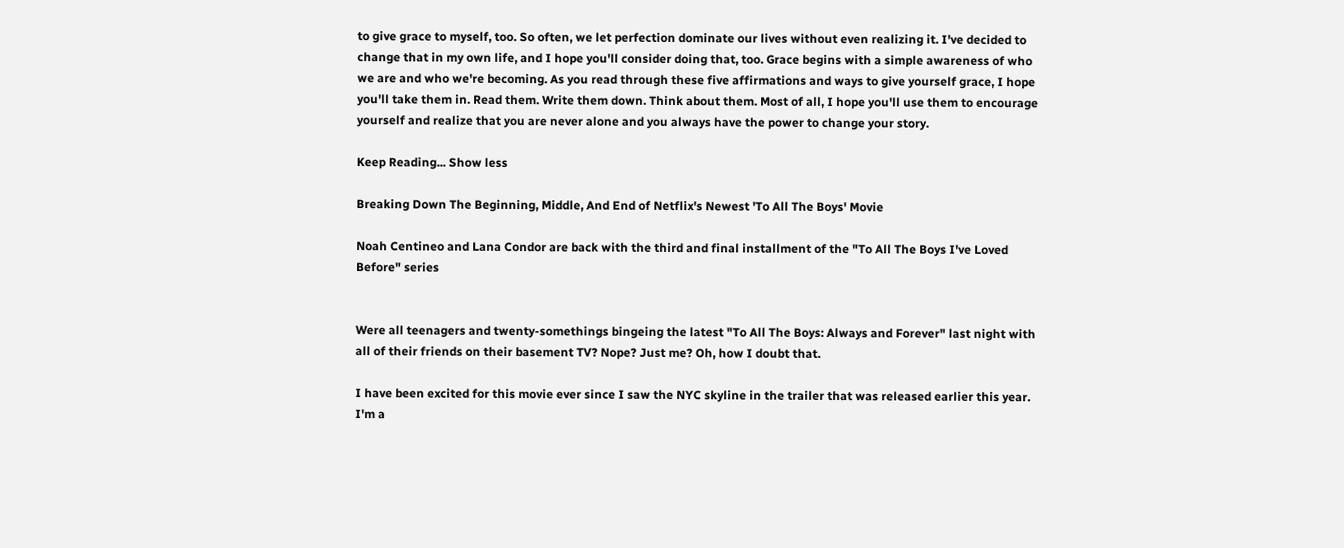to give grace to myself, too. So often, we let perfection dominate our lives without even realizing it. I've decided to change that in my own life, and I hope you'll consider doing that, too. Grace begins with a simple awareness of who we are and who we're becoming. As you read through these five affirmations and ways to give yourself grace, I hope you'll take them in. Read them. Write them down. Think about them. Most of all, I hope you'll use them to encourage yourself and realize that you are never alone and you always have the power to change your story.

Keep Reading... Show less

Breaking Down The Beginning, Middle, And End of Netflix's Newest 'To All The Boys' Movie

Noah Centineo and Lana Condor are back with the third and final installment of the "To All The Boys I've Loved Before" series


Were all teenagers and twenty-somethings bingeing the latest "To All The Boys: Always and Forever" last night with all of their friends on their basement TV? Nope? Just me? Oh, how I doubt that.

I have been excited for this movie ever since I saw the NYC skyline in the trailer that was released earlier this year. I'm a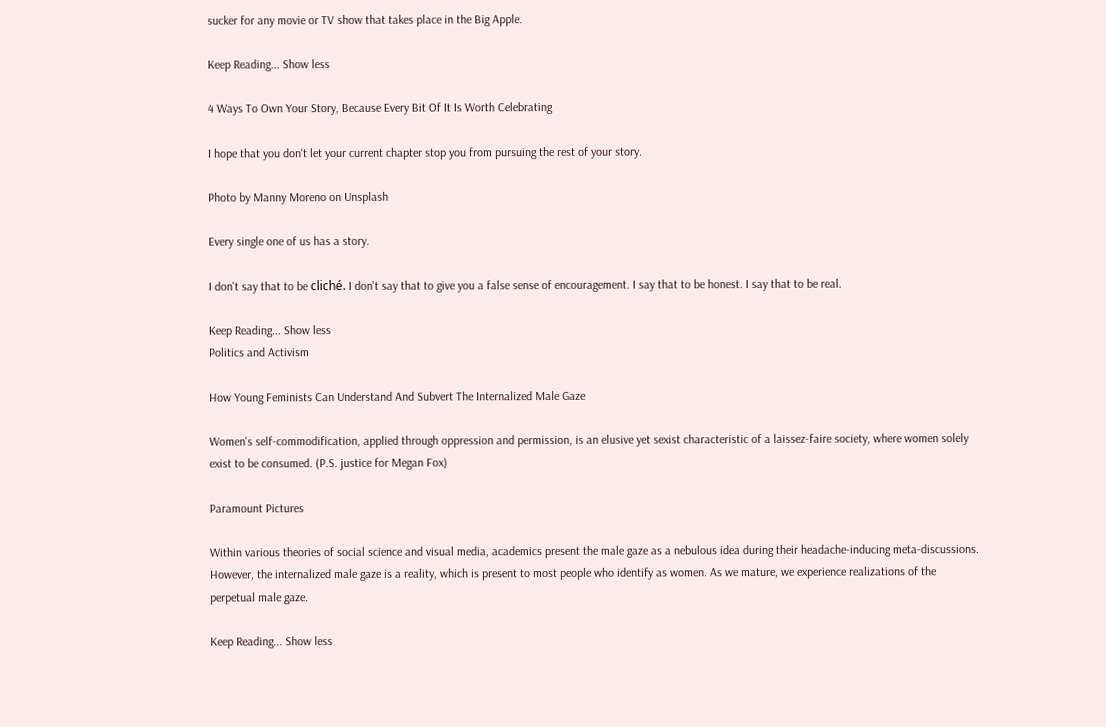sucker for any movie or TV show that takes place in the Big Apple.

Keep Reading... Show less

4 Ways To Own Your Story, Because Every Bit Of It Is Worth Celebrating

I hope that you don't let your current chapter stop you from pursuing the rest of your story.

Photo by Manny Moreno on Unsplash

Every single one of us has a story.

I don't say that to be cliché. I don't say that to give you a false sense of encouragement. I say that to be honest. I say that to be real.

Keep Reading... Show less
Politics and Activism

How Young Feminists Can Understand And Subvert The Internalized Male Gaze

Women's self-commodification, applied through oppression and permission, is an elusive yet sexist characteristic of a laissez-faire society, where women solely exist to be consumed. (P.S. justice for Megan Fox)

Paramount Pictures

Within various theories of social science and visual media, academics present the male gaze as a nebulous idea during their headache-inducing meta-discussions. However, the internalized male gaze is a reality, which is present to most people who identify as women. As we mature, we experience realizations of the perpetual male gaze.

Keep Reading... Show less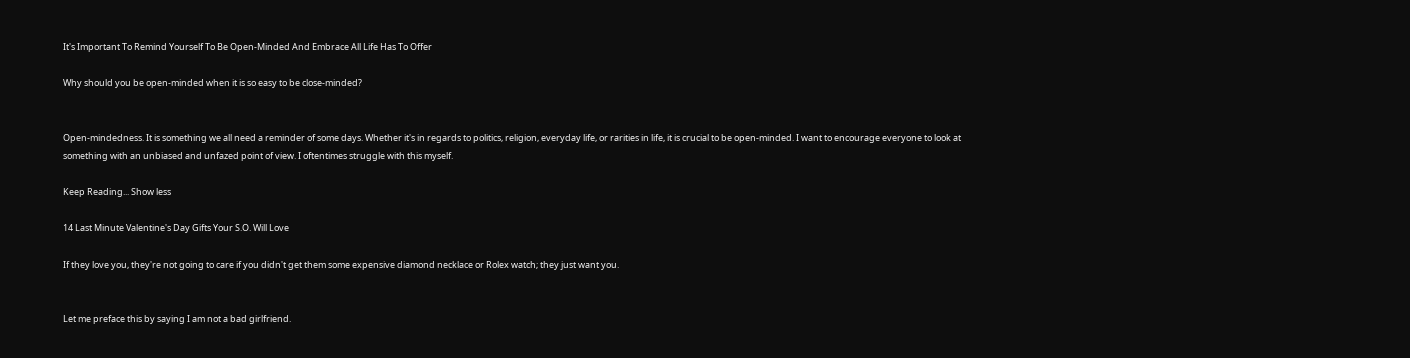It's Important To Remind Yourself To Be Open-Minded And Embrace All Life Has To Offer

Why should you be open-minded when it is so easy to be close-minded?


Open-mindedness. It is something we all need a reminder of some days. Whether it's in regards to politics, religion, everyday life, or rarities in life, it is crucial to be open-minded. I want to encourage everyone to look at something with an unbiased and unfazed point of view. I oftentimes struggle with this myself.

Keep Reading... Show less

14 Last Minute Valentine's Day Gifts Your S.O. Will Love

If they love you, they're not going to care if you didn't get them some expensive diamond necklace or Rolex watch; they just want you.


Let me preface this by saying I am not a bad girlfriend.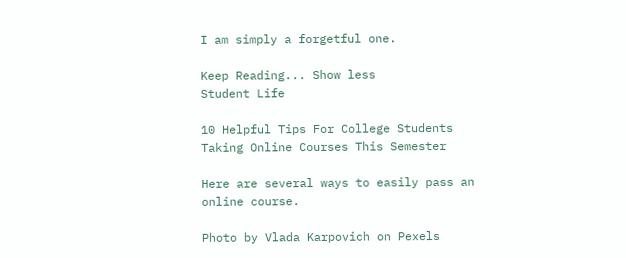I am simply a forgetful one.

Keep Reading... Show less
Student Life

10 Helpful Tips For College Students Taking Online Courses This Semester

Here are several ways to easily pass an online course.

Photo by Vlada Karpovich on Pexels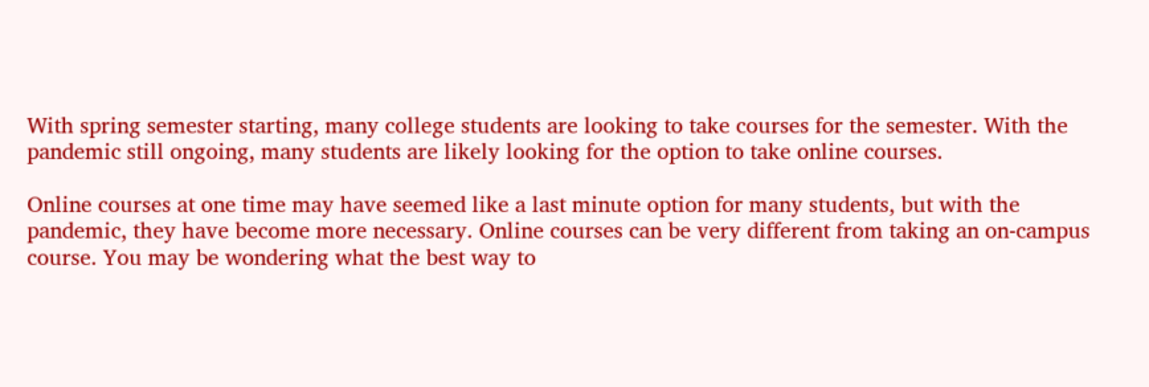With spring semester starting, many college students are looking to take courses for the semester. With the pandemic still ongoing, many students are likely looking for the option to take online courses.

Online courses at one time may have seemed like a last minute option for many students, but with the pandemic, they have become more necessary. Online courses can be very different from taking an on-campus course. You may be wondering what the best way to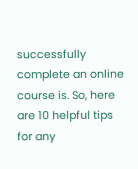successfully complete an online course is. So, here are 10 helpful tips for any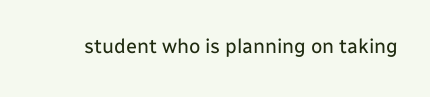student who is planning on taking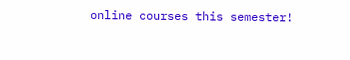online courses this semester!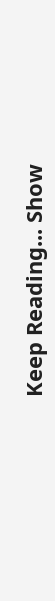Keep Reading... Show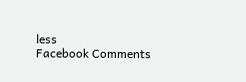less
Facebook Comments